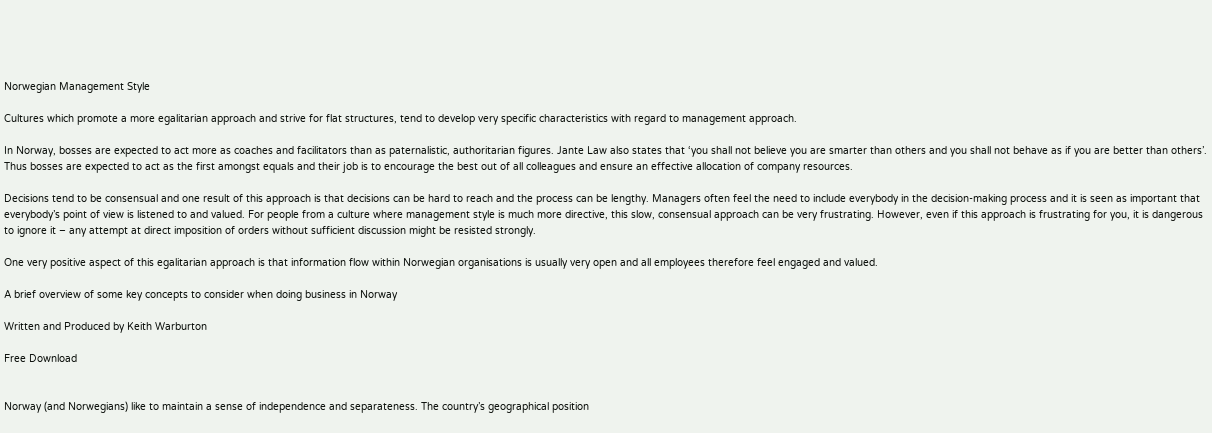Norwegian Management Style

Cultures which promote a more egalitarian approach and strive for flat structures, tend to develop very specific characteristics with regard to management approach.

In Norway, bosses are expected to act more as coaches and facilitators than as paternalistic, authoritarian figures. Jante Law also states that ‘you shall not believe you are smarter than others and you shall not behave as if you are better than others’. Thus bosses are expected to act as the first amongst equals and their job is to encourage the best out of all colleagues and ensure an effective allocation of company resources.

Decisions tend to be consensual and one result of this approach is that decisions can be hard to reach and the process can be lengthy. Managers often feel the need to include everybody in the decision-making process and it is seen as important that everybody’s point of view is listened to and valued. For people from a culture where management style is much more directive, this slow, consensual approach can be very frustrating. However, even if this approach is frustrating for you, it is dangerous to ignore it – any attempt at direct imposition of orders without sufficient discussion might be resisted strongly.

One very positive aspect of this egalitarian approach is that information flow within Norwegian organisations is usually very open and all employees therefore feel engaged and valued.

A brief overview of some key concepts to consider when doing business in Norway

Written and Produced by Keith Warburton

Free Download


Norway (and Norwegians) like to maintain a sense of independence and separateness. The country’s geographical position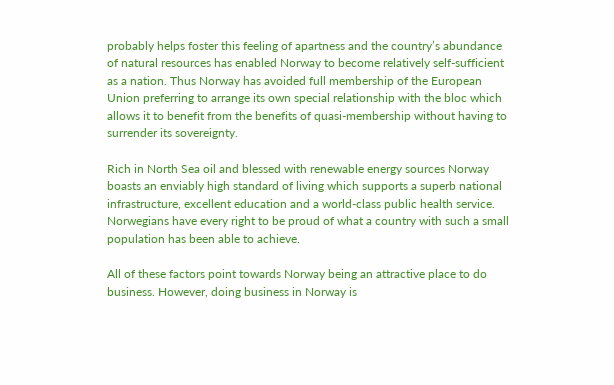probably helps foster this feeling of apartness and the country’s abundance of natural resources has enabled Norway to become relatively self-sufficient as a nation. Thus Norway has avoided full membership of the European Union preferring to arrange its own special relationship with the bloc which allows it to benefit from the benefits of quasi-membership without having to surrender its sovereignty.

Rich in North Sea oil and blessed with renewable energy sources Norway boasts an enviably high standard of living which supports a superb national infrastructure, excellent education and a world-class public health service. Norwegians have every right to be proud of what a country with such a small population has been able to achieve.

All of these factors point towards Norway being an attractive place to do business. However, doing business in Norway is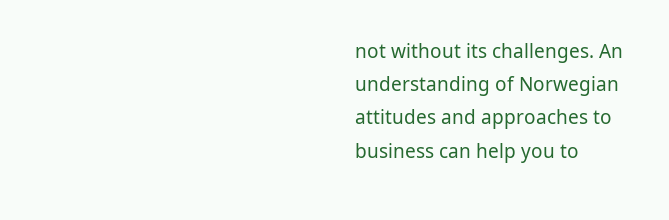not without its challenges. An understanding of Norwegian attitudes and approaches to business can help you to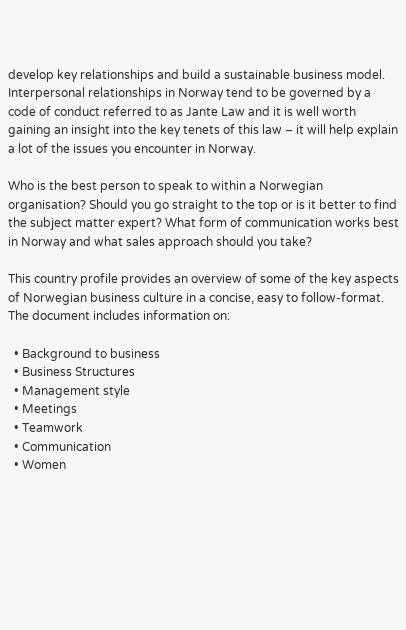develop key relationships and build a sustainable business model. Interpersonal relationships in Norway tend to be governed by a code of conduct referred to as Jante Law and it is well worth gaining an insight into the key tenets of this law – it will help explain a lot of the issues you encounter in Norway.

Who is the best person to speak to within a Norwegian organisation? Should you go straight to the top or is it better to find the subject matter expert? What form of communication works best in Norway and what sales approach should you take?

This country profile provides an overview of some of the key aspects of Norwegian business culture in a concise, easy to follow-format. The document includes information on:

  • Background to business
  • Business Structures
  • Management style
  • Meetings
  • Teamwork
  • Communication
  • Women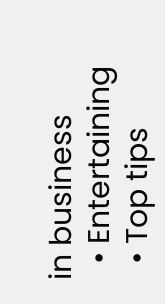in business
  • Entertaining
  • Top tips